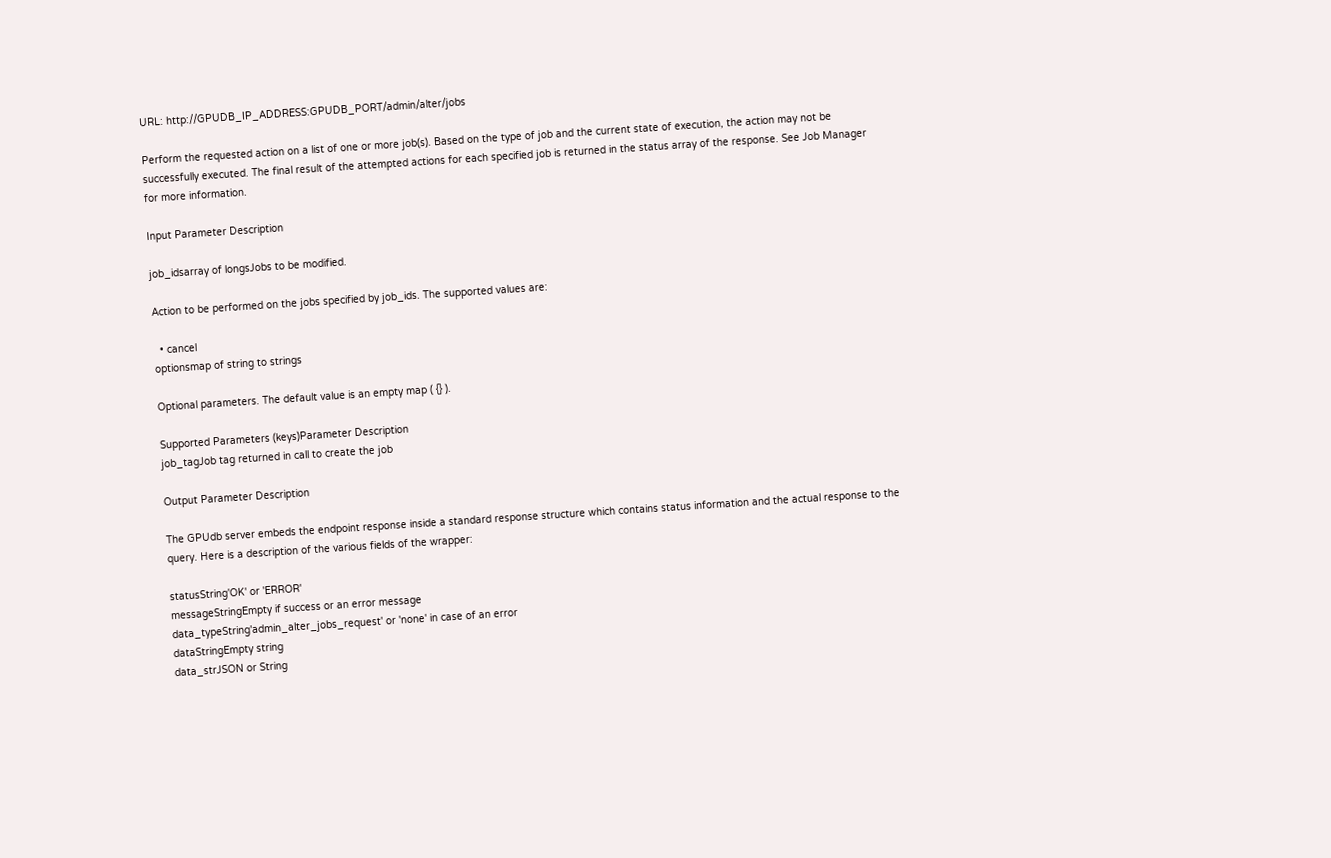URL: http://GPUDB_IP_ADDRESS:GPUDB_PORT/admin/alter/jobs

Perform the requested action on a list of one or more job(s). Based on the type of job and the current state of execution, the action may not be successfully executed. The final result of the attempted actions for each specified job is returned in the status array of the response. See Job Manager for more information.

Input Parameter Description

job_idsarray of longsJobs to be modified.

Action to be performed on the jobs specified by job_ids. The supported values are:

  • cancel
optionsmap of string to strings

Optional parameters. The default value is an empty map ( {} ).

Supported Parameters (keys)Parameter Description
job_tagJob tag returned in call to create the job

Output Parameter Description

The GPUdb server embeds the endpoint response inside a standard response structure which contains status information and the actual response to the query. Here is a description of the various fields of the wrapper:

statusString'OK' or 'ERROR'
messageStringEmpty if success or an error message
data_typeString'admin_alter_jobs_request' or 'none' in case of an error
dataStringEmpty string
data_strJSON or String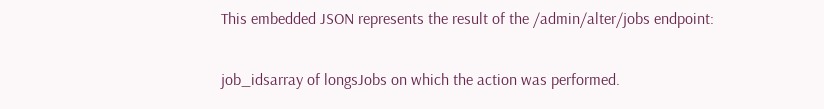This embedded JSON represents the result of the /admin/alter/jobs endpoint:

job_idsarray of longsJobs on which the action was performed.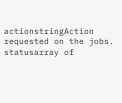actionstringAction requested on the jobs.
statusarray of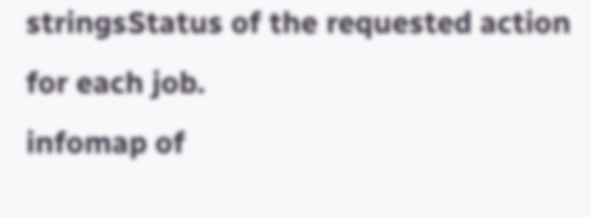stringsStatus of the requested action for each job.
infomap of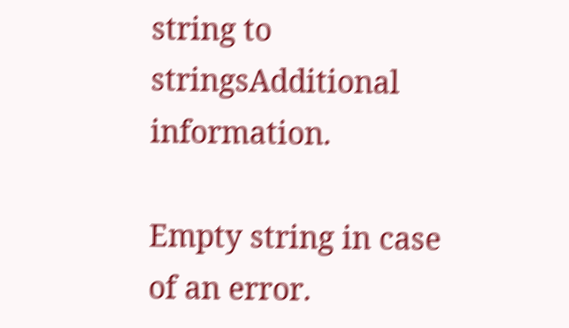string to stringsAdditional information.

Empty string in case of an error.